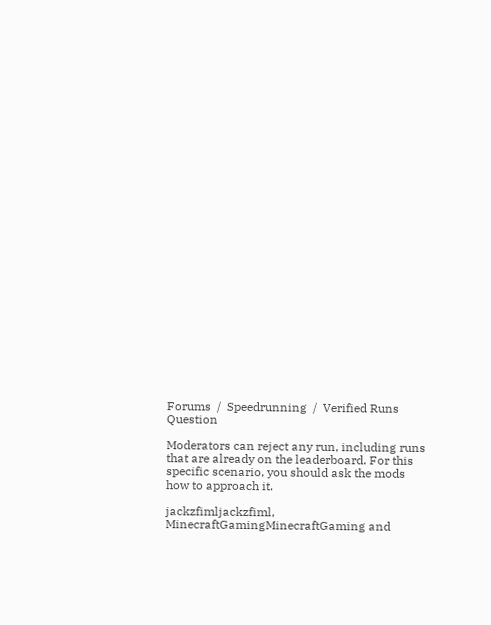Forums  /  Speedrunning  /  Verified Runs Question

Moderators can reject any run, including runs that are already on the leaderboard. For this specific scenario, you should ask the mods how to approach it.

jackzfimljackzfiml, MinecraftGamingMinecraftGaming and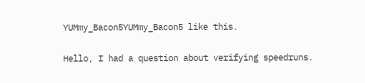YUMmy_Bacon5YUMmy_Bacon5 like this.

Hello, I had a question about verifying speedruns.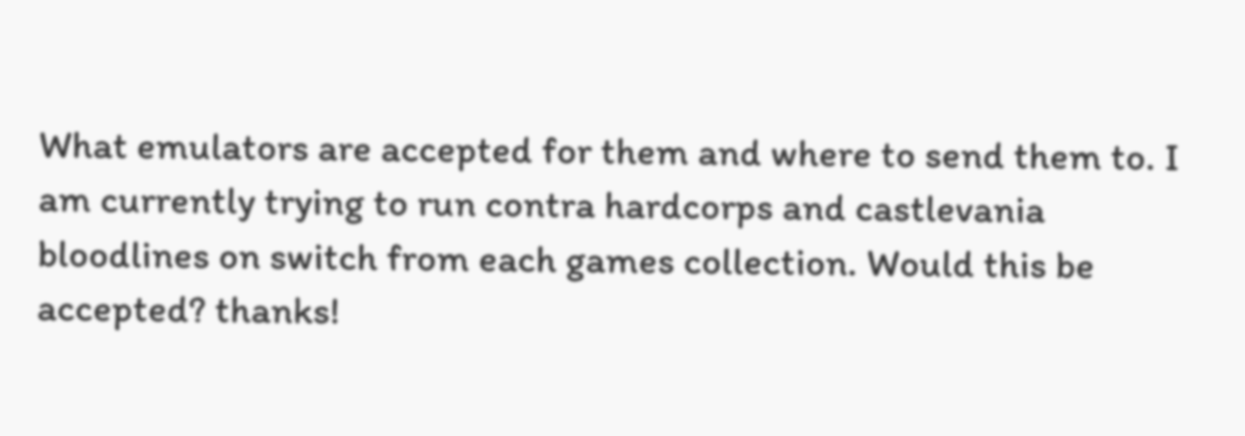What emulators are accepted for them and where to send them to. I am currently trying to run contra hardcorps and castlevania bloodlines on switch from each games collection. Would this be accepted? thanks!